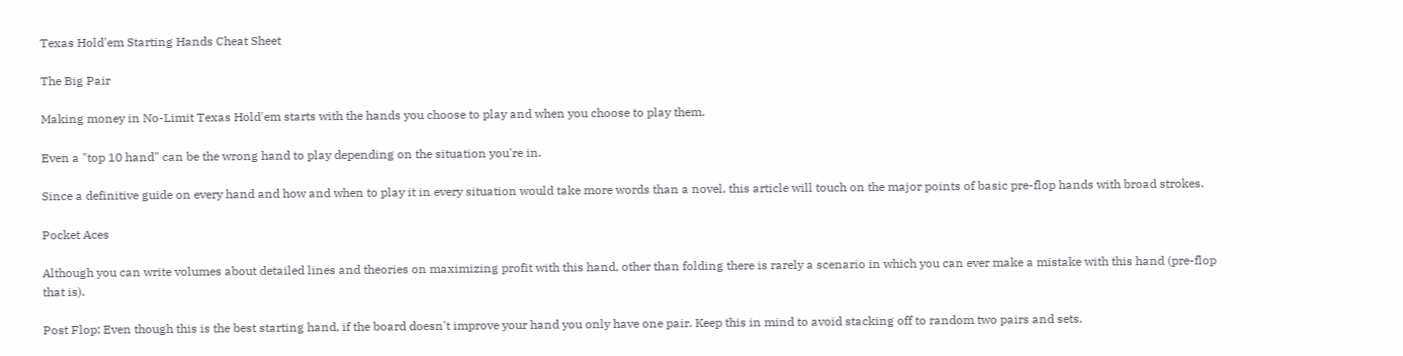Texas Hold'em Starting Hands Cheat Sheet

The Big Pair

Making money in No-Limit Texas Hold'em starts with the hands you choose to play and when you choose to play them.

Even a "top 10 hand" can be the wrong hand to play depending on the situation you're in.

Since a definitive guide on every hand and how and when to play it in every situation would take more words than a novel, this article will touch on the major points of basic pre-flop hands with broad strokes.

Pocket Aces

Although you can write volumes about detailed lines and theories on maximizing profit with this hand, other than folding there is rarely a scenario in which you can ever make a mistake with this hand (pre-flop that is).

Post Flop: Even though this is the best starting hand, if the board doesn't improve your hand you only have one pair. Keep this in mind to avoid stacking off to random two pairs and sets.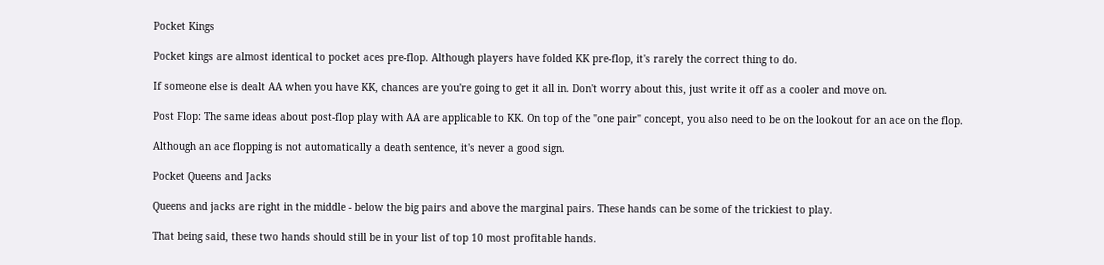Pocket Kings

Pocket kings are almost identical to pocket aces pre-flop. Although players have folded KK pre-flop, it's rarely the correct thing to do.

If someone else is dealt AA when you have KK, chances are you're going to get it all in. Don't worry about this, just write it off as a cooler and move on.

Post Flop: The same ideas about post-flop play with AA are applicable to KK. On top of the "one pair" concept, you also need to be on the lookout for an ace on the flop.

Although an ace flopping is not automatically a death sentence, it's never a good sign.

Pocket Queens and Jacks

Queens and jacks are right in the middle - below the big pairs and above the marginal pairs. These hands can be some of the trickiest to play.

That being said, these two hands should still be in your list of top 10 most profitable hands.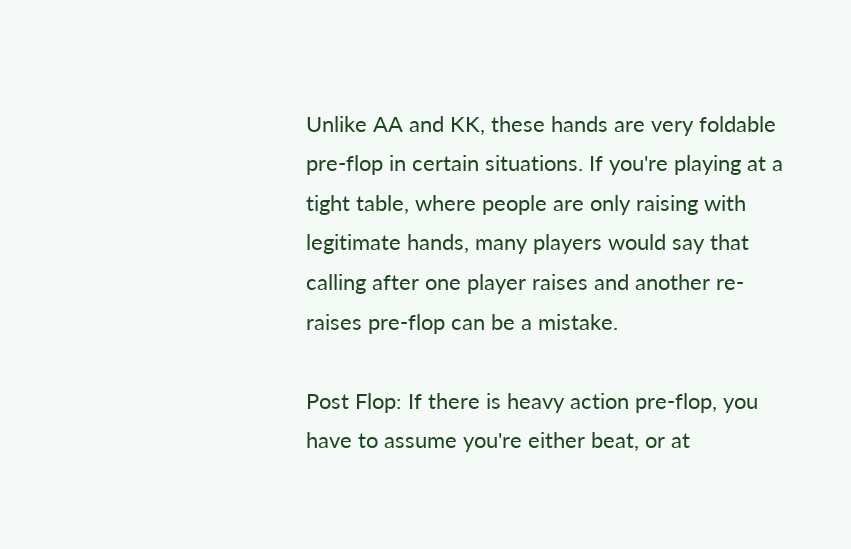Unlike AA and KK, these hands are very foldable pre-flop in certain situations. If you're playing at a tight table, where people are only raising with legitimate hands, many players would say that calling after one player raises and another re-raises pre-flop can be a mistake.

Post Flop: If there is heavy action pre-flop, you have to assume you're either beat, or at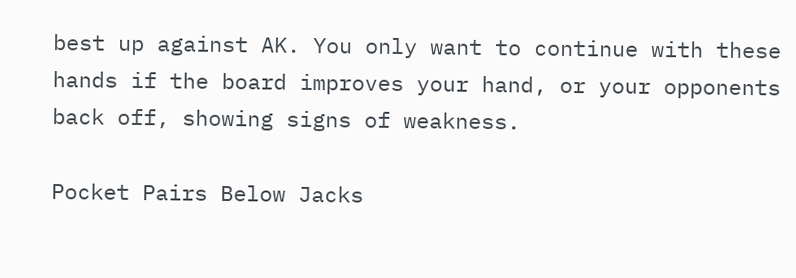best up against AK. You only want to continue with these hands if the board improves your hand, or your opponents back off, showing signs of weakness.

Pocket Pairs Below Jacks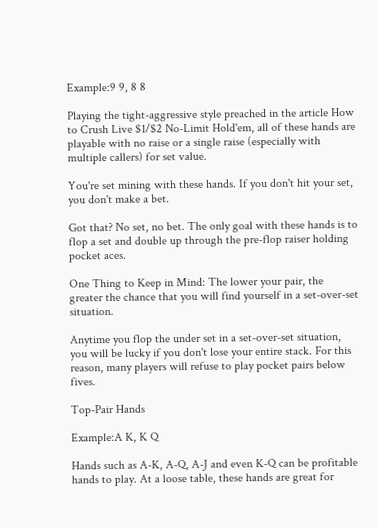Example:9 9, 8 8

Playing the tight-aggressive style preached in the article How to Crush Live $1/$2 No-Limit Hold'em, all of these hands are playable with no raise or a single raise (especially with multiple callers) for set value.

You're set mining with these hands. If you don't hit your set, you don't make a bet.

Got that? No set, no bet. The only goal with these hands is to flop a set and double up through the pre-flop raiser holding pocket aces.

One Thing to Keep in Mind: The lower your pair, the greater the chance that you will find yourself in a set-over-set situation.

Anytime you flop the under set in a set-over-set situation, you will be lucky if you don't lose your entire stack. For this reason, many players will refuse to play pocket pairs below fives.

Top-Pair Hands

Example:A K, K Q

Hands such as A-K, A-Q, A-J and even K-Q can be profitable hands to play. At a loose table, these hands are great for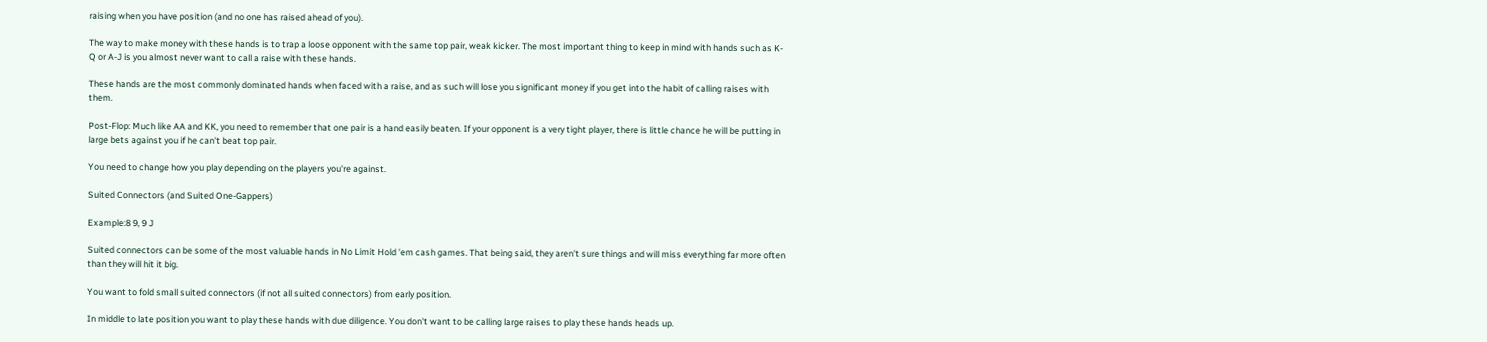raising when you have position (and no one has raised ahead of you).

The way to make money with these hands is to trap a loose opponent with the same top pair, weak kicker. The most important thing to keep in mind with hands such as K-Q or A-J is you almost never want to call a raise with these hands.

These hands are the most commonly dominated hands when faced with a raise, and as such will lose you significant money if you get into the habit of calling raises with them.

Post-Flop: Much like AA and KK, you need to remember that one pair is a hand easily beaten. If your opponent is a very tight player, there is little chance he will be putting in large bets against you if he can't beat top pair.

You need to change how you play depending on the players you're against.

Suited Connectors (and Suited One-Gappers)

Example:8 9, 9 J

Suited connectors can be some of the most valuable hands in No Limit Hold 'em cash games. That being said, they aren't sure things and will miss everything far more often than they will hit it big.

You want to fold small suited connectors (if not all suited connectors) from early position.

In middle to late position you want to play these hands with due diligence. You don't want to be calling large raises to play these hands heads up.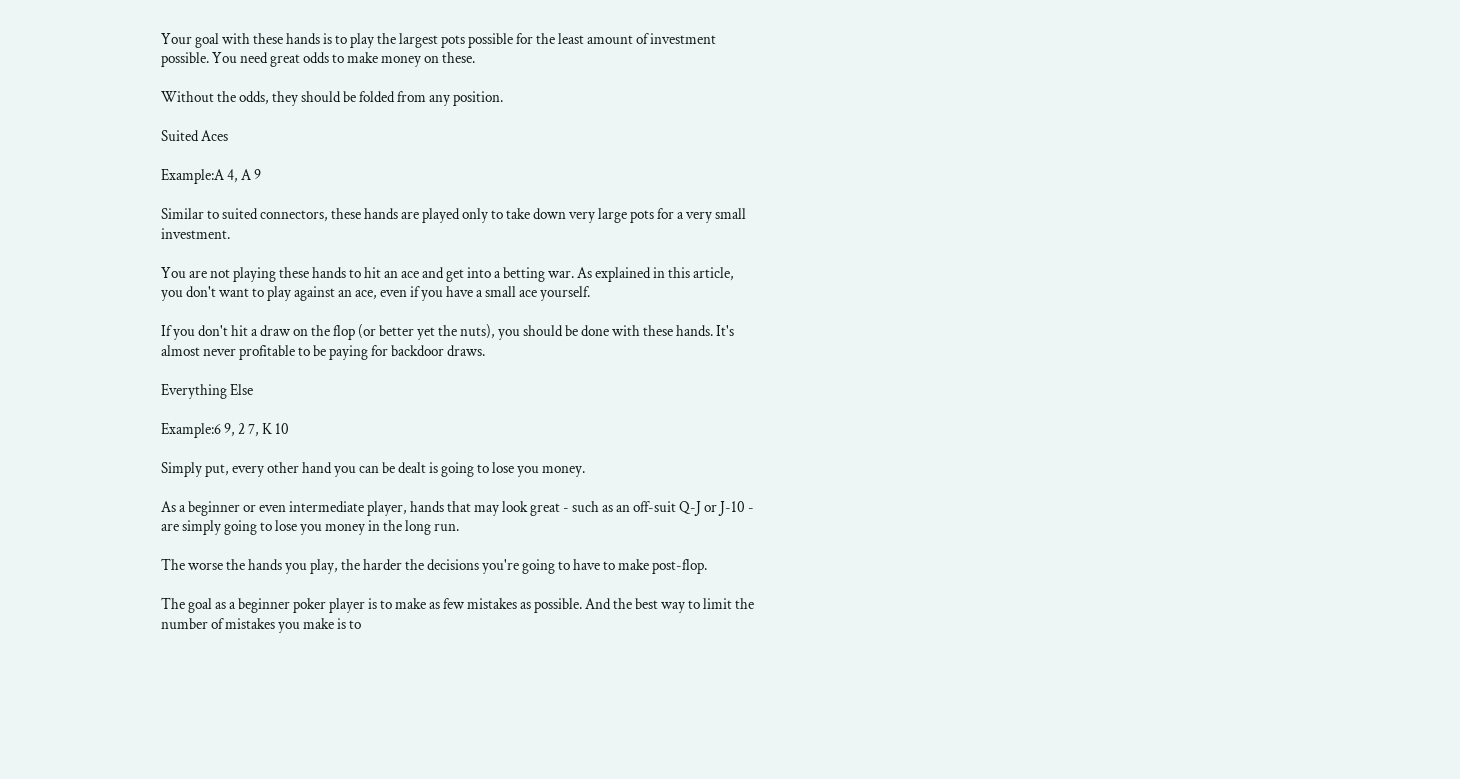Your goal with these hands is to play the largest pots possible for the least amount of investment possible. You need great odds to make money on these.

Without the odds, they should be folded from any position.

Suited Aces

Example:A 4, A 9

Similar to suited connectors, these hands are played only to take down very large pots for a very small investment.

You are not playing these hands to hit an ace and get into a betting war. As explained in this article, you don't want to play against an ace, even if you have a small ace yourself.

If you don't hit a draw on the flop (or better yet the nuts), you should be done with these hands. It's almost never profitable to be paying for backdoor draws.

Everything Else

Example:6 9, 2 7, K 10

Simply put, every other hand you can be dealt is going to lose you money.

As a beginner or even intermediate player, hands that may look great - such as an off-suit Q-J or J-10 - are simply going to lose you money in the long run.

The worse the hands you play, the harder the decisions you're going to have to make post-flop.

The goal as a beginner poker player is to make as few mistakes as possible. And the best way to limit the number of mistakes you make is to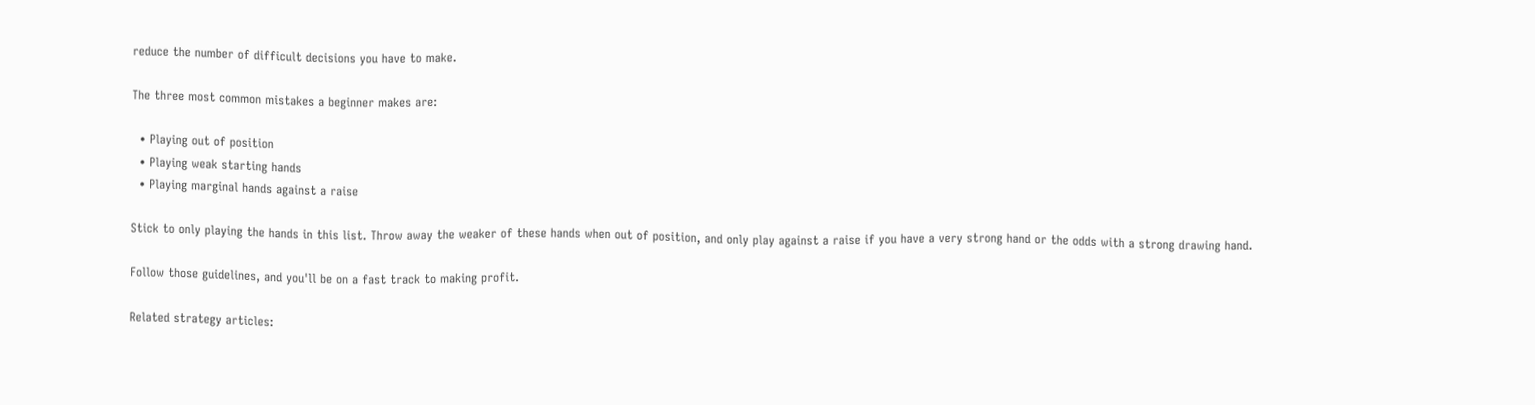reduce the number of difficult decisions you have to make.

The three most common mistakes a beginner makes are:

  • Playing out of position
  • Playing weak starting hands
  • Playing marginal hands against a raise

Stick to only playing the hands in this list. Throw away the weaker of these hands when out of position, and only play against a raise if you have a very strong hand or the odds with a strong drawing hand.

Follow those guidelines, and you'll be on a fast track to making profit.

Related strategy articles: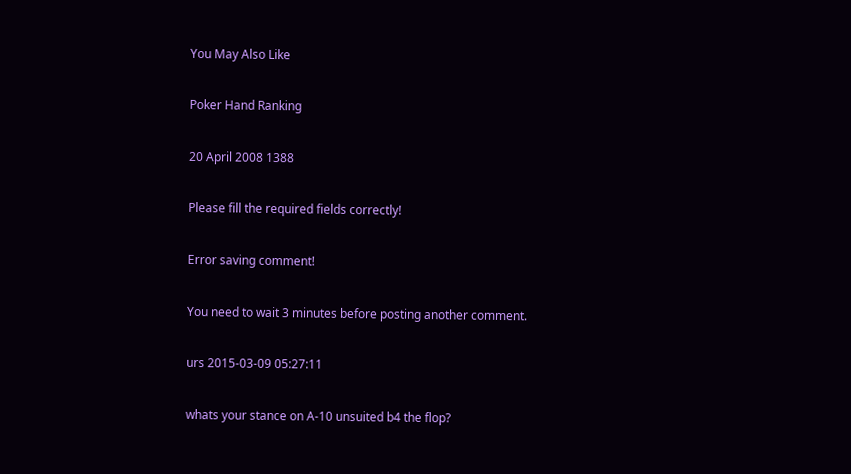You May Also Like

Poker Hand Ranking

20 April 2008 1388

Please fill the required fields correctly!

Error saving comment!

You need to wait 3 minutes before posting another comment.

urs 2015-03-09 05:27:11

whats your stance on A-10 unsuited b4 the flop?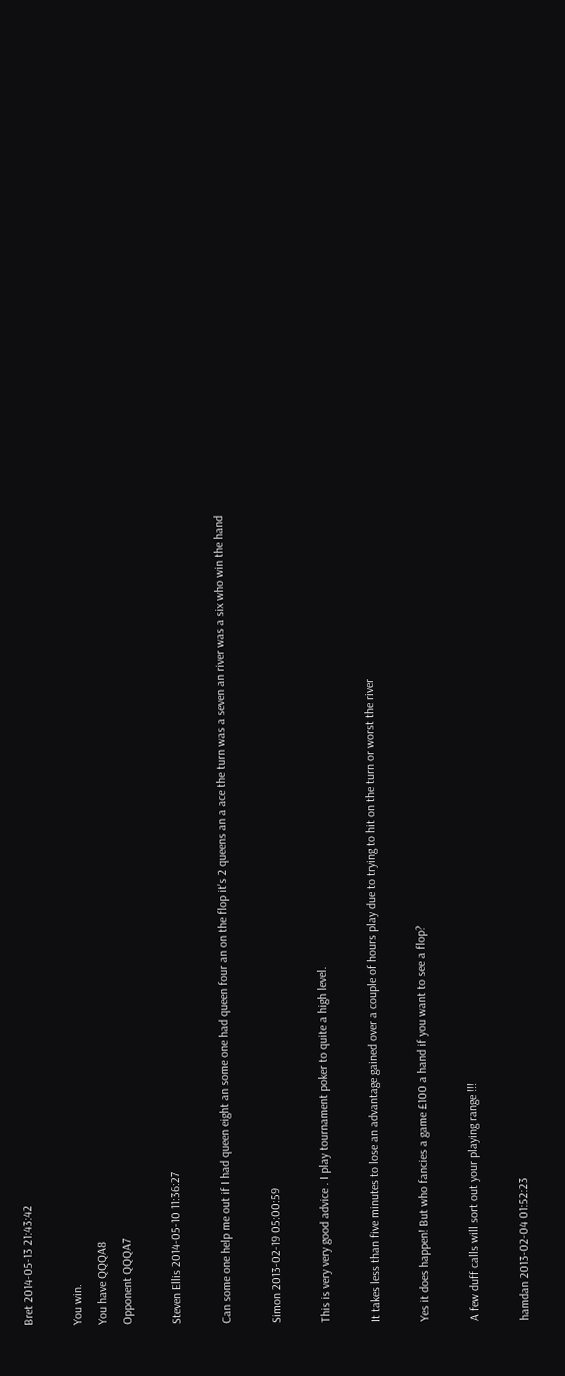Bret 2014-05-13 21:43:42

You win.
You have QQQA8
Opponent QQQA7

Steven Ellis 2014-05-10 11:36:27

Can some one help me out if I had queen eight an some one had queen four an on the flop it's 2 queens an a ace the turn was a seven an river was a six who win the hand

Simon 2013-02-19 05:00:59

This is very very good advice . I play tournament poker to quite a high level.

It takes less than five minutes to lose an advantage gained over a couple of hours play due to trying to hit on the turn or worst the river

Yes it does happen! But who fancies a game £100 a hand if you want to see a flop?

A few duff calls will sort out your playing range !!!

hamdan 2013-02-04 01:52:23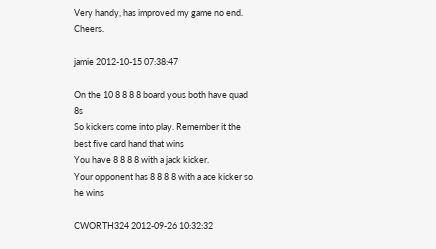Very handy, has improved my game no end. Cheers.

jamie 2012-10-15 07:38:47

On the 10 8 8 8 8 board yous both have quad 8s
So kickers come into play. Remember it the best five card hand that wins
You have 8 8 8 8 with a jack kicker.
Your opponent has 8 8 8 8 with a ace kicker so he wins

CWORTH324 2012-09-26 10:32:32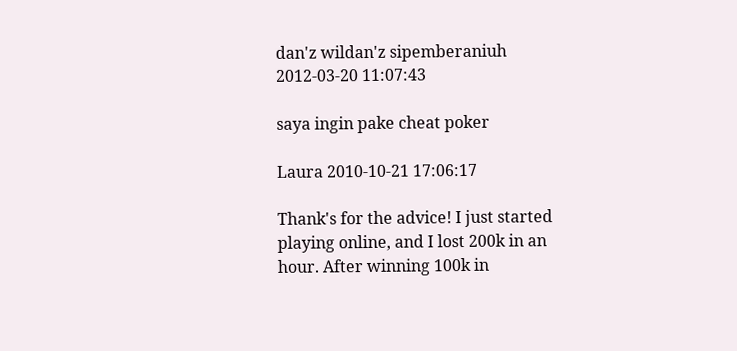dan'z wildan'z sipemberaniuh 2012-03-20 11:07:43

saya ingin pake cheat poker

Laura 2010-10-21 17:06:17

Thank's for the advice! I just started playing online, and I lost 200k in an hour. After winning 100k in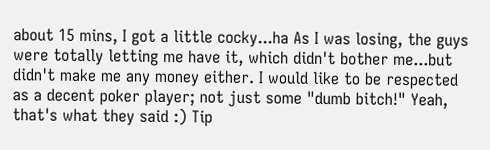about 15 mins, I got a little cocky...ha As I was losing, the guys were totally letting me have it, which didn't bother me...but didn't make me any money either. I would like to be respected as a decent poker player; not just some "dumb bitch!" Yeah, that's what they said :) Tip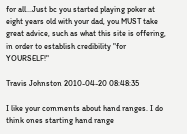for all...Just bc you started playing poker at eight years old with your dad, you MUST take great advice, such as what this site is offering, in order to establish credibility "for YOURSELF!"

Travis Johnston 2010-04-20 08:48:35

I like your comments about hand ranges. I do think ones starting hand range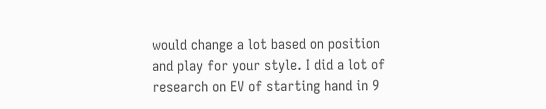would change a lot based on position and play for your style. I did a lot of research on EV of starting hand in 9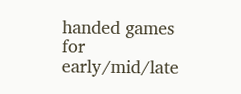handed games for early/mid/late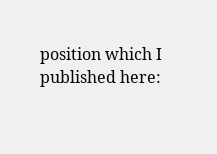position which I published here: